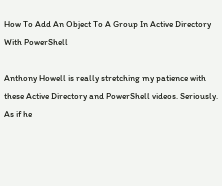How To Add An Object To A Group In Active Directory With PowerShell

Anthony Howell is really stretching my patience with these Active Directory and PowerShell videos. Seriously. As if he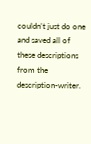couldn’t just do one and saved all of these descriptions from the description-writer.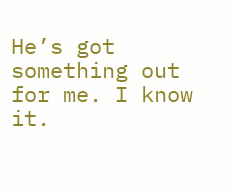He’s got something out for me. I know it.